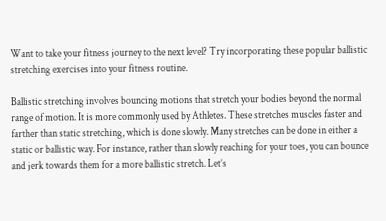Want to take your fitness journey to the next level? Try incorporating these popular ballistic stretching exercises into your fitness routine.

Ballistic stretching involves bouncing motions that stretch your bodies beyond the normal range of motion. It is more commonly used by Athletes. These stretches muscles faster and farther than static stretching, which is done slowly. Many stretches can be done in either a static or ballistic way. For instance, rather than slowly reaching for your toes, you can bounce and jerk towards them for a more ballistic stretch. Let’s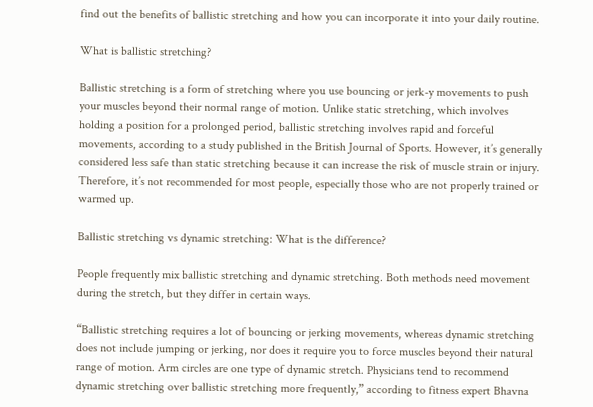find out the benefits of ballistic stretching and how you can incorporate it into your daily routine.

What is ballistic stretching?

Ballistic stretching is a form of stretching where you use bouncing or jerk-y movements to push your muscles beyond their normal range of motion. Unlike static stretching, which involves holding a position for a prolonged period, ballistic stretching involves rapid and forceful movements, according to a study published in the British Journal of Sports. However, it’s generally considered less safe than static stretching because it can increase the risk of muscle strain or injury. Therefore, it’s not recommended for most people, especially those who are not properly trained or warmed up.

Ballistic stretching vs dynamic stretching: What is the difference?

People frequently mix ballistic stretching and dynamic stretching. Both methods need movement during the stretch, but they differ in certain ways.

“Ballistic stretching requires a lot of bouncing or jerking movements, whereas dynamic stretching does not include jumping or jerking, nor does it require you to force muscles beyond their natural range of motion. Arm circles are one type of dynamic stretch. Physicians tend to recommend dynamic stretching over ballistic stretching more frequently,” according to fitness expert Bhavna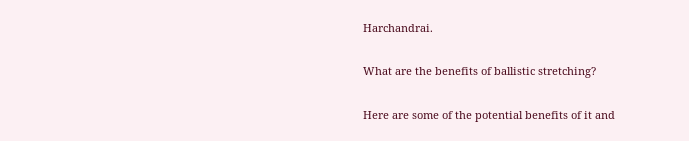Harchandrai.

What are the benefits of ballistic stretching?

Here are some of the potential benefits of it and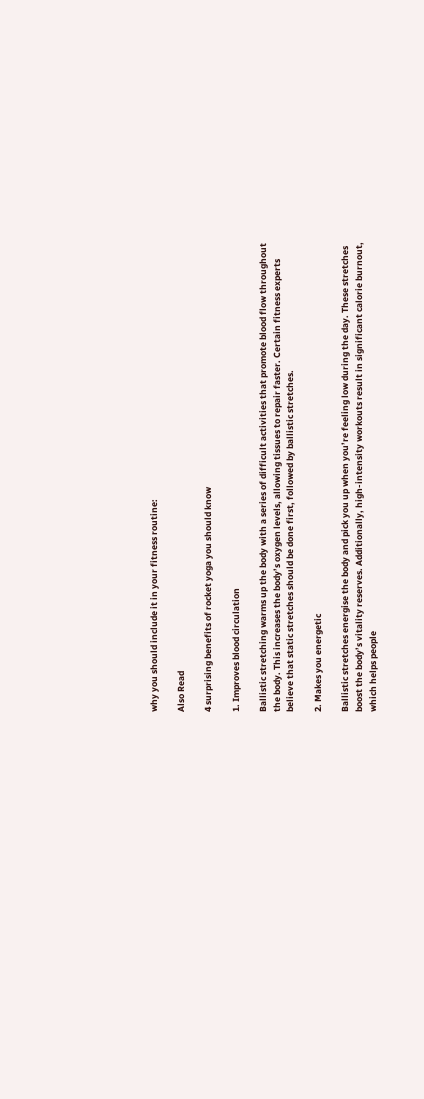why you should include it in your fitness routine:

Also Read

4 surprising benefits of rocket yoga you should know

1. Improves blood circulation

Ballistic stretching warms up the body with a series of difficult activities that promote blood flow throughout the body. This increases the body’s oxygen levels, allowing tissues to repair faster. Certain fitness experts believe that static stretches should be done first, followed by ballistic stretches.

2. Makes you energetic

Ballistic stretches energise the body and pick you up when you’re feeling low during the day. These stretches boost the body’s vitality reserves. Additionally, high-intensity workouts result in significant calorie burnout, which helps people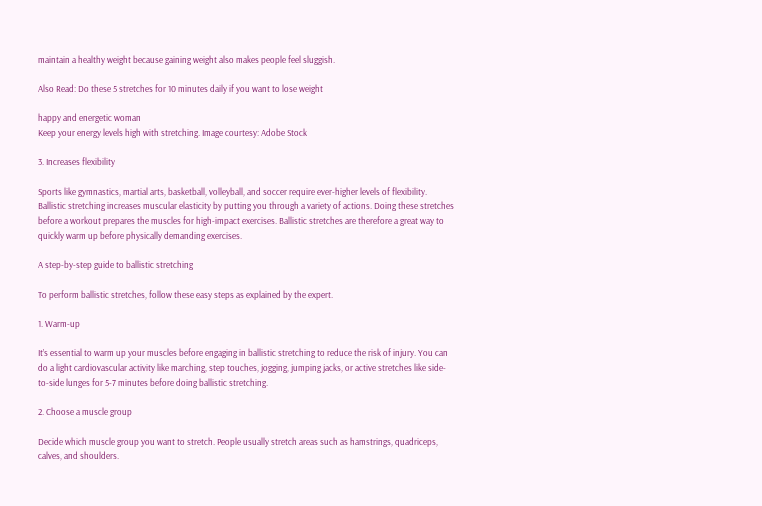maintain a healthy weight because gaining weight also makes people feel sluggish.

Also Read: Do these 5 stretches for 10 minutes daily if you want to lose weight

happy and energetic woman
Keep your energy levels high with stretching. Image courtesy: Adobe Stock

3. Increases flexibility

Sports like gymnastics, martial arts, basketball, volleyball, and soccer require ever-higher levels of flexibility. Ballistic stretching increases muscular elasticity by putting you through a variety of actions. Doing these stretches before a workout prepares the muscles for high-impact exercises. Ballistic stretches are therefore a great way to quickly warm up before physically demanding exercises.

A step-by-step guide to ballistic stretching

To perform ballistic stretches, follow these easy steps as explained by the expert.

1. Warm-up

It’s essential to warm up your muscles before engaging in ballistic stretching to reduce the risk of injury. You can do a light cardiovascular activity like marching, step touches, jogging, jumping jacks, or active stretches like side-to-side lunges for 5-7 minutes before doing ballistic stretching.

2. Choose a muscle group

Decide which muscle group you want to stretch. People usually stretch areas such as hamstrings, quadriceps, calves, and shoulders.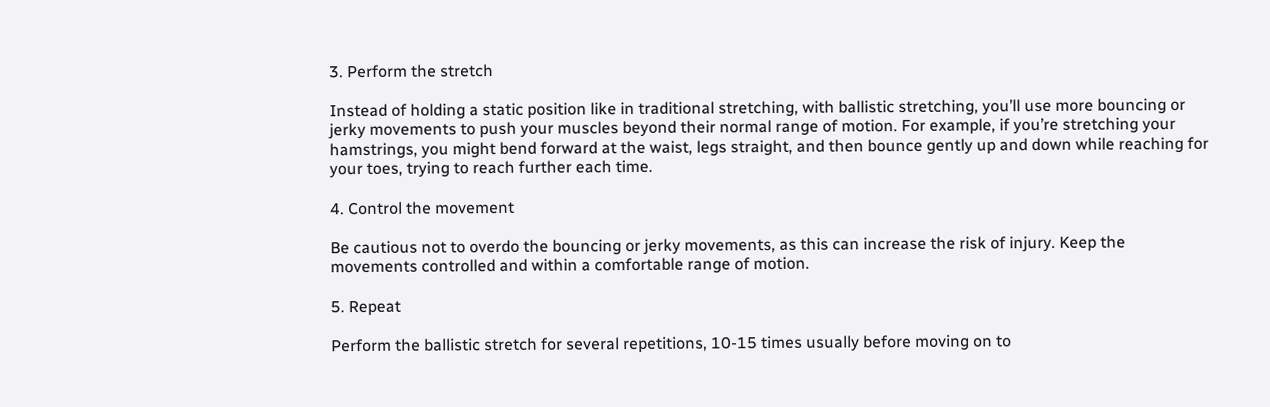3. Perform the stretch

Instead of holding a static position like in traditional stretching, with ballistic stretching, you’ll use more bouncing or jerky movements to push your muscles beyond their normal range of motion. For example, if you’re stretching your hamstrings, you might bend forward at the waist, legs straight, and then bounce gently up and down while reaching for your toes, trying to reach further each time.

4. Control the movement

Be cautious not to overdo the bouncing or jerky movements, as this can increase the risk of injury. Keep the movements controlled and within a comfortable range of motion.

5. Repeat

Perform the ballistic stretch for several repetitions, 10-15 times usually before moving on to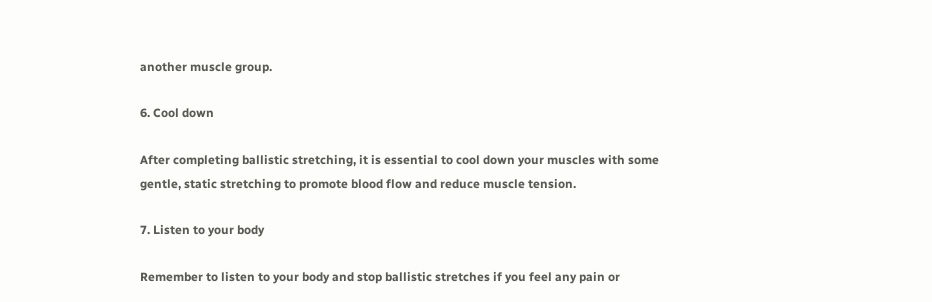another muscle group.

6. Cool down

After completing ballistic stretching, it is essential to cool down your muscles with some gentle, static stretching to promote blood flow and reduce muscle tension.

7. Listen to your body

Remember to listen to your body and stop ballistic stretches if you feel any pain or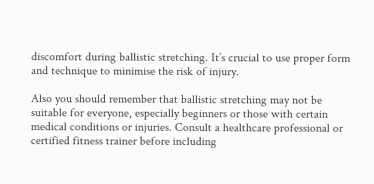discomfort during ballistic stretching. It’s crucial to use proper form and technique to minimise the risk of injury.

Also you should remember that ballistic stretching may not be suitable for everyone, especially beginners or those with certain medical conditions or injuries. Consult a healthcare professional or certified fitness trainer before including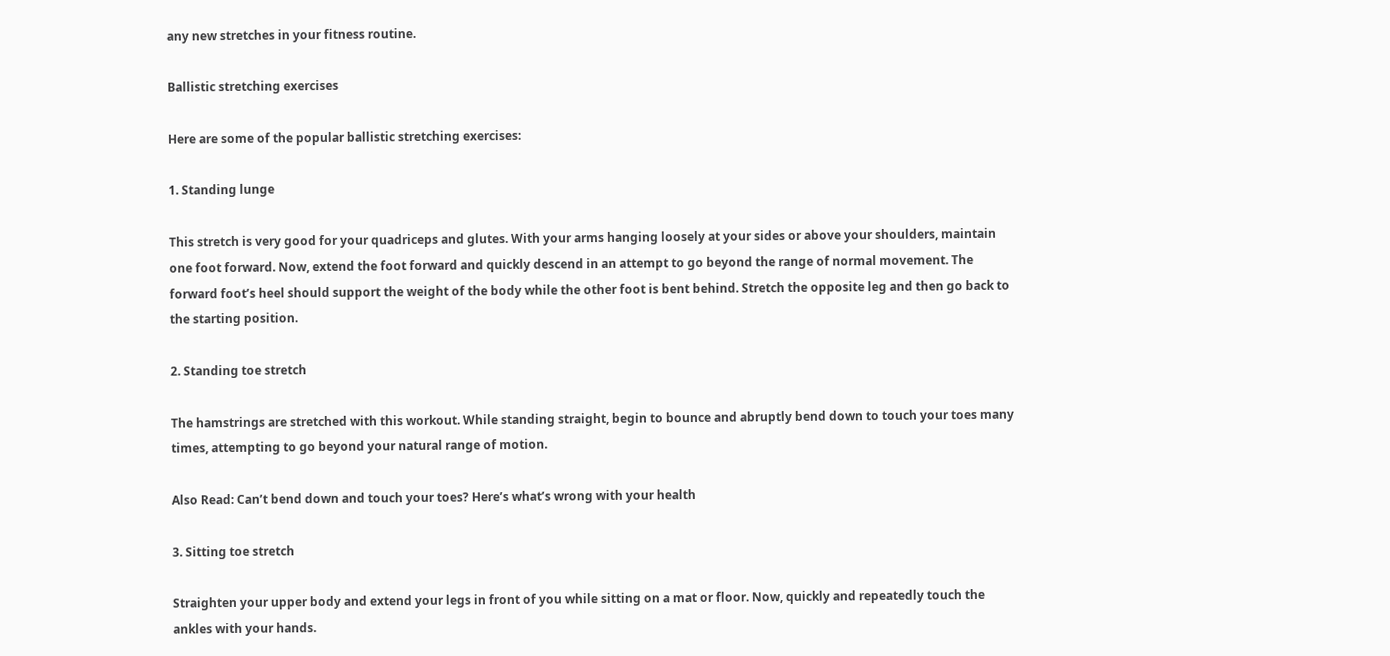any new stretches in your fitness routine.

Ballistic stretching exercises

Here are some of the popular ballistic stretching exercises:

1. Standing lunge

This stretch is very good for your quadriceps and glutes. With your arms hanging loosely at your sides or above your shoulders, maintain one foot forward. Now, extend the foot forward and quickly descend in an attempt to go beyond the range of normal movement. The forward foot’s heel should support the weight of the body while the other foot is bent behind. Stretch the opposite leg and then go back to the starting position.

2. Standing toe stretch

The hamstrings are stretched with this workout. While standing straight, begin to bounce and abruptly bend down to touch your toes many times, attempting to go beyond your natural range of motion.

Also Read: Can’t bend down and touch your toes? Here’s what’s wrong with your health

3. Sitting toe stretch

Straighten your upper body and extend your legs in front of you while sitting on a mat or floor. Now, quickly and repeatedly touch the ankles with your hands.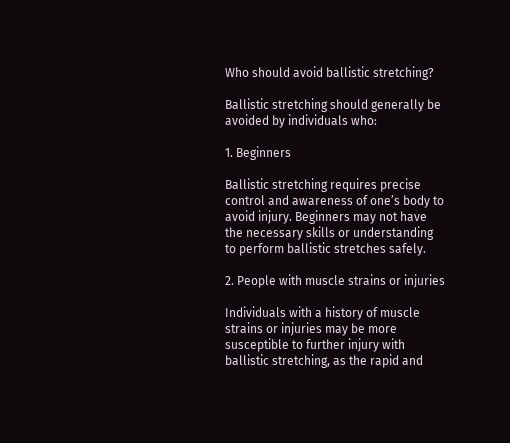Who should avoid ballistic stretching?

Ballistic stretching should generally be avoided by individuals who:

1. Beginners

Ballistic stretching requires precise control and awareness of one’s body to avoid injury. Beginners may not have the necessary skills or understanding to perform ballistic stretches safely.

2. People with muscle strains or injuries

Individuals with a history of muscle strains or injuries may be more susceptible to further injury with ballistic stretching, as the rapid and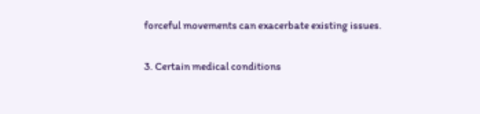forceful movements can exacerbate existing issues.

3. Certain medical conditions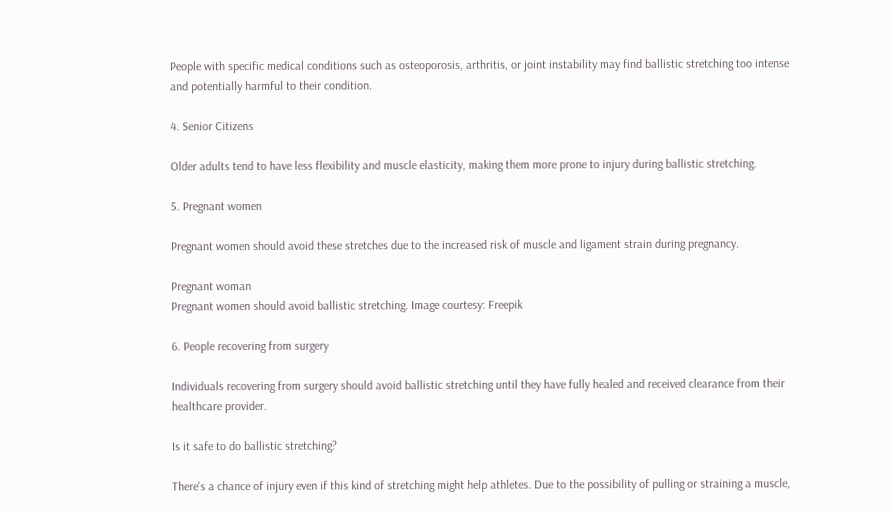People with specific medical conditions such as osteoporosis, arthritis, or joint instability may find ballistic stretching too intense and potentially harmful to their condition.

4. Senior Citizens

Older adults tend to have less flexibility and muscle elasticity, making them more prone to injury during ballistic stretching.

5. Pregnant women

Pregnant women should avoid these stretches due to the increased risk of muscle and ligament strain during pregnancy.

Pregnant woman
Pregnant women should avoid ballistic stretching. Image courtesy: Freepik

6. People recovering from surgery

Individuals recovering from surgery should avoid ballistic stretching until they have fully healed and received clearance from their healthcare provider.

Is it safe to do ballistic stretching?

There’s a chance of injury even if this kind of stretching might help athletes. Due to the possibility of pulling or straining a muscle,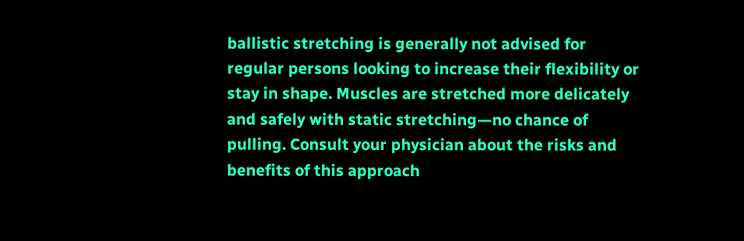ballistic stretching is generally not advised for regular persons looking to increase their flexibility or stay in shape. Muscles are stretched more delicately and safely with static stretching—no chance of pulling. Consult your physician about the risks and benefits of this approach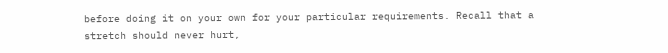before doing it on your own for your particular requirements. Recall that a stretch should never hurt,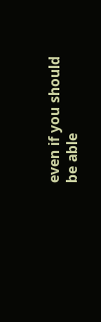even if you should be able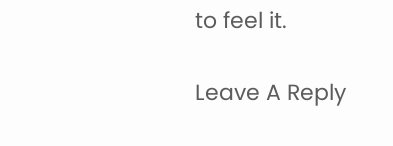to feel it.

Leave A Reply